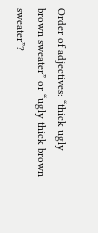Order of adjectives: “thick ugly brown sweater” or “ugly thick brown sweater”?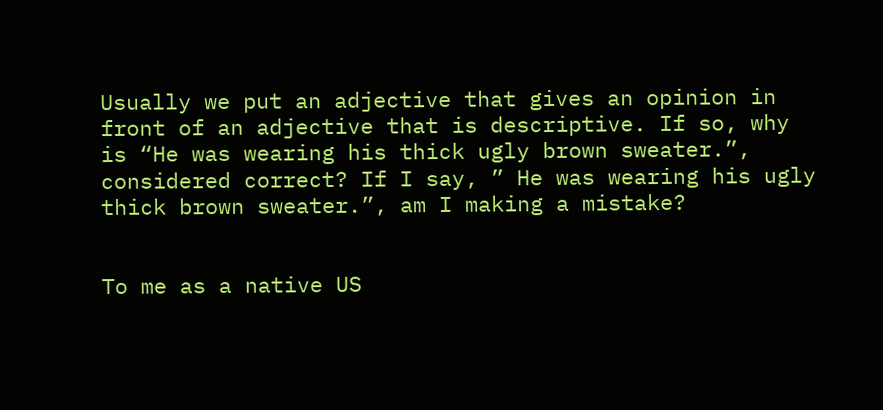Usually we put an adjective that gives an opinion in front of an adjective that is descriptive. If so, why is “He was wearing his thick ugly brown sweater.”, considered correct? If I say, ” He was wearing his ugly thick brown sweater.”, am I making a mistake?


To me as a native US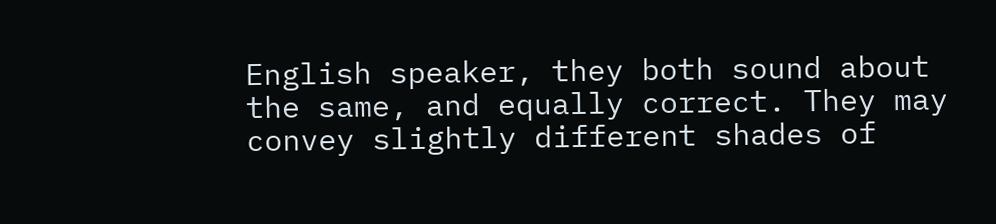English speaker, they both sound about the same, and equally correct. They may convey slightly different shades of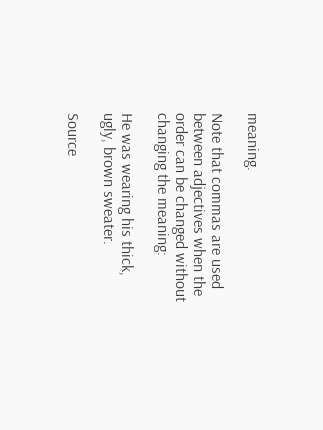meaning.

Note that commas are used between adjectives when the order can be changed without changing the meaning:

He was wearing his thick, ugly, brown sweater.

Source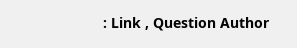: Link , Question Author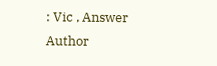: Vic , Answer Author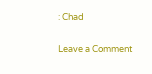: Chad

Leave a Comment